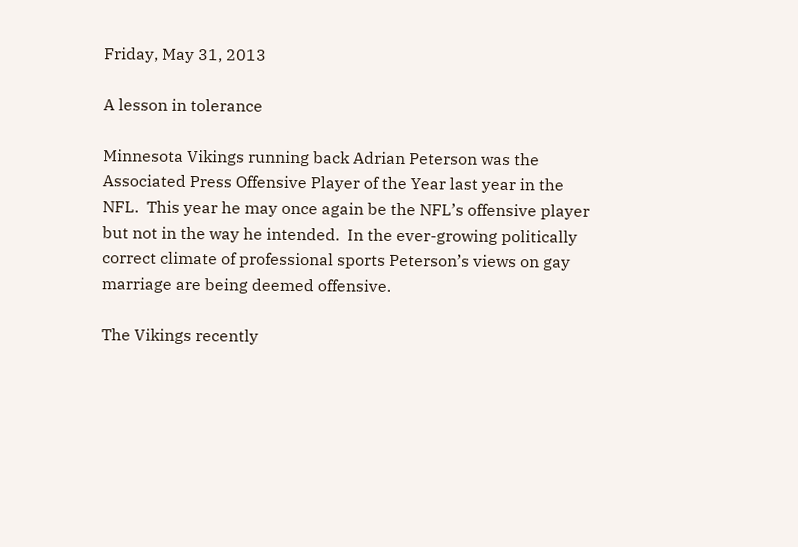Friday, May 31, 2013

A lesson in tolerance

Minnesota Vikings running back Adrian Peterson was the Associated Press Offensive Player of the Year last year in the NFL.  This year he may once again be the NFL’s offensive player but not in the way he intended.  In the ever-growing politically correct climate of professional sports Peterson’s views on gay marriage are being deemed offensive.

The Vikings recently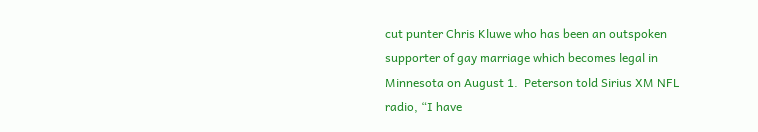cut punter Chris Kluwe who has been an outspoken supporter of gay marriage which becomes legal in Minnesota on August 1.  Peterson told Sirius XM NFL radio, “I have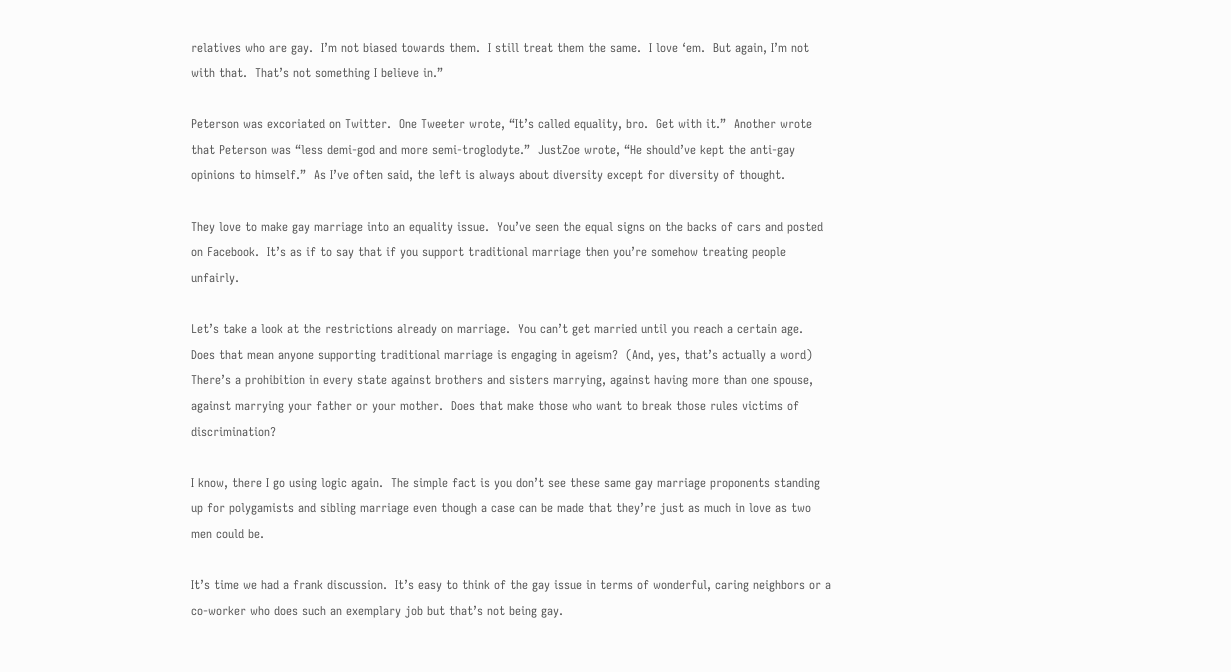relatives who are gay.  I’m not biased towards them.  I still treat them the same.  I love ‘em.  But again, I’m not with that.  That’s not something I believe in.”

Peterson was excoriated on Twitter.  One Tweeter wrote, “It’s called equality, bro.  Get with it.”  Another wrote that Peterson was “less demi-god and more semi-troglodyte.”  JustZoe wrote, “He should’ve kept the anti-gay opinions to himself.”  As I’ve often said, the left is always about diversity except for diversity of thought.

They love to make gay marriage into an equality issue.  You’ve seen the equal signs on the backs of cars and posted on Facebook.  It’s as if to say that if you support traditional marriage then you’re somehow treating people unfairly.

Let’s take a look at the restrictions already on marriage.  You can’t get married until you reach a certain age.  Does that mean anyone supporting traditional marriage is engaging in ageism?  (And, yes, that’s actually a word)  There’s a prohibition in every state against brothers and sisters marrying, against having more than one spouse, against marrying your father or your mother.  Does that make those who want to break those rules victims of discrimination?

I know, there I go using logic again.  The simple fact is you don’t see these same gay marriage proponents standing up for polygamists and sibling marriage even though a case can be made that they’re just as much in love as two men could be.

It’s time we had a frank discussion.  It’s easy to think of the gay issue in terms of wonderful, caring neighbors or a co-worker who does such an exemplary job but that’s not being gay.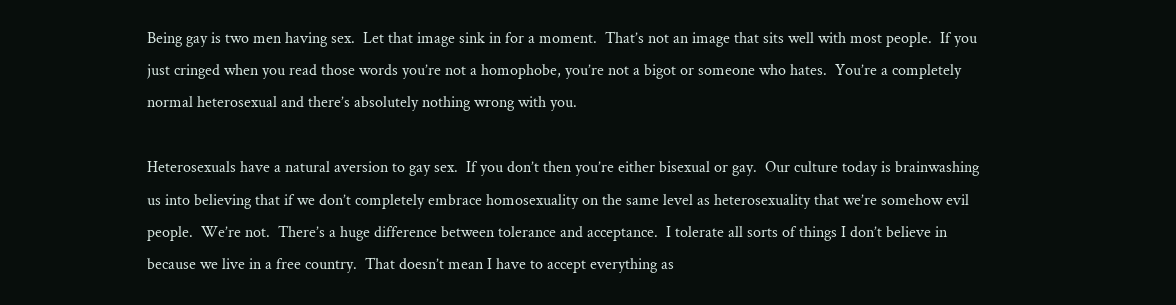Being gay is two men having sex.  Let that image sink in for a moment.  That’s not an image that sits well with most people.  If you just cringed when you read those words you’re not a homophobe, you’re not a bigot or someone who hates.  You’re a completely normal heterosexual and there’s absolutely nothing wrong with you.

Heterosexuals have a natural aversion to gay sex.  If you don’t then you’re either bisexual or gay.  Our culture today is brainwashing us into believing that if we don’t completely embrace homosexuality on the same level as heterosexuality that we’re somehow evil people.  We’re not.  There’s a huge difference between tolerance and acceptance.  I tolerate all sorts of things I don’t believe in because we live in a free country.  That doesn’t mean I have to accept everything as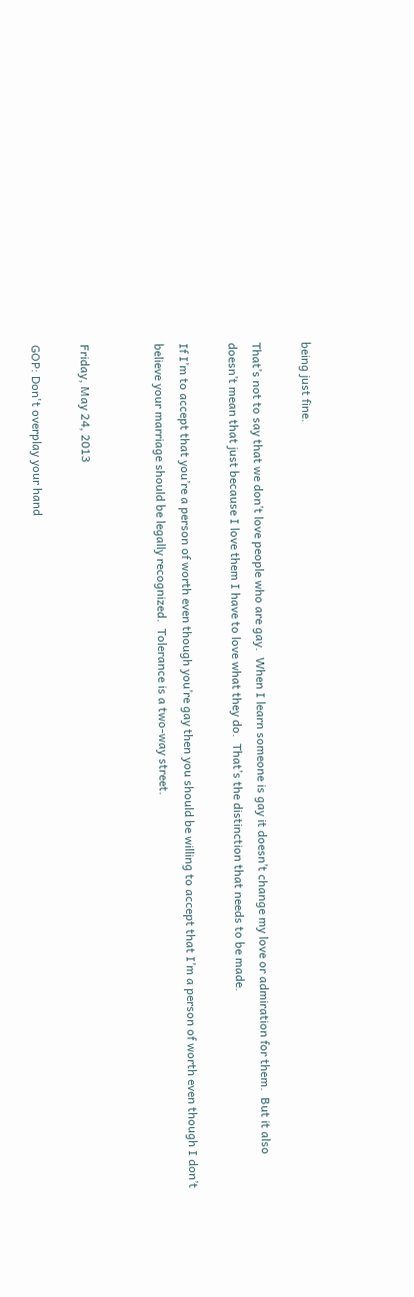being just fine.

That’s not to say that we don’t love people who are gay.  When I learn someone is gay it doesn’t change my love or admiration for them.  But it also doesn’t mean that just because I love them I have to love what they do.  That’s the distinction that needs to be made.

If I’m to accept that you’re a person of worth even though you’re gay then you should be willing to accept that I’m a person of worth even though I don’t believe your marriage should be legally recognized.  Tolerance is a two-way street.


Friday, May 24, 2013

GOP: Don't overplay your hand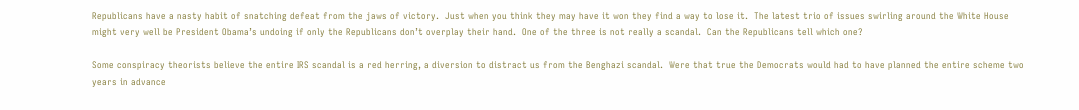Republicans have a nasty habit of snatching defeat from the jaws of victory.  Just when you think they may have it won they find a way to lose it.  The latest trio of issues swirling around the White House might very well be President Obama’s undoing if only the Republicans don’t overplay their hand.  One of the three is not really a scandal.  Can the Republicans tell which one?

Some conspiracy theorists believe the entire IRS scandal is a red herring, a diversion to distract us from the Benghazi scandal.  Were that true the Democrats would had to have planned the entire scheme two years in advance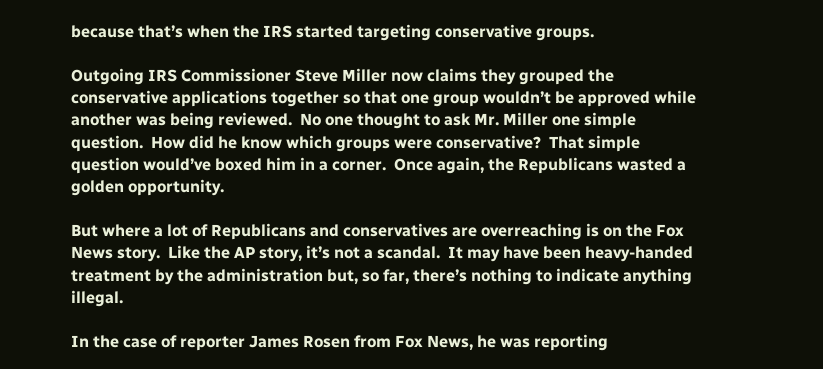because that’s when the IRS started targeting conservative groups.

Outgoing IRS Commissioner Steve Miller now claims they grouped the conservative applications together so that one group wouldn’t be approved while another was being reviewed.  No one thought to ask Mr. Miller one simple question.  How did he know which groups were conservative?  That simple question would’ve boxed him in a corner.  Once again, the Republicans wasted a golden opportunity.

But where a lot of Republicans and conservatives are overreaching is on the Fox News story.  Like the AP story, it’s not a scandal.  It may have been heavy-handed treatment by the administration but, so far, there’s nothing to indicate anything illegal.

In the case of reporter James Rosen from Fox News, he was reporting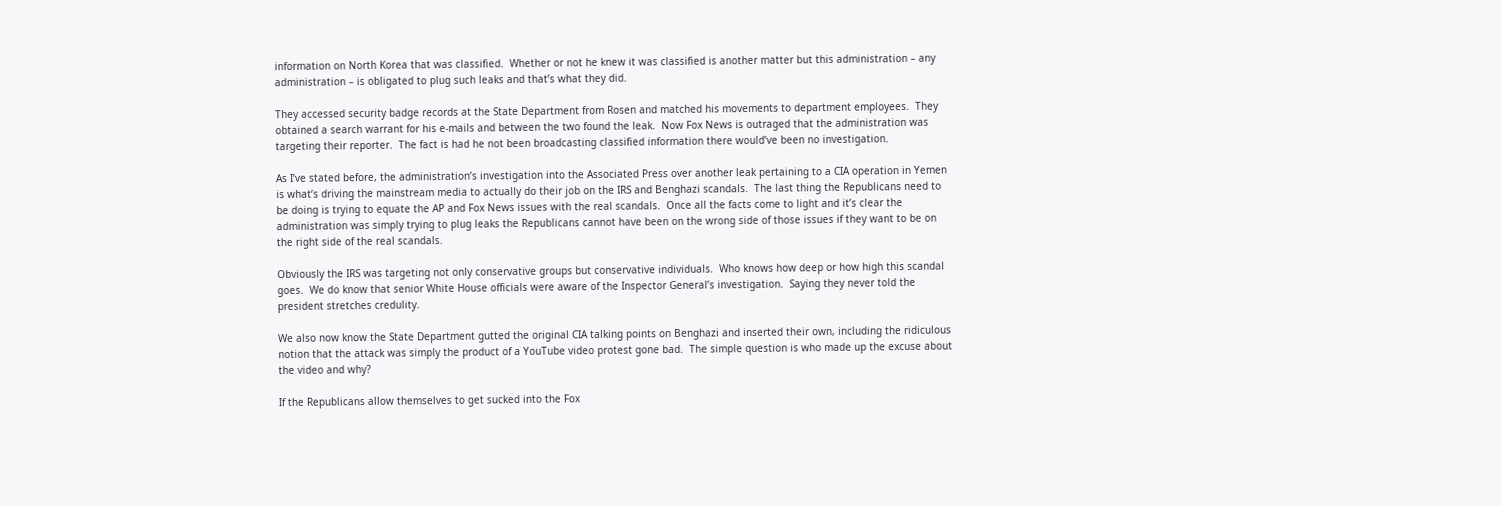information on North Korea that was classified.  Whether or not he knew it was classified is another matter but this administration – any administration – is obligated to plug such leaks and that’s what they did.

They accessed security badge records at the State Department from Rosen and matched his movements to department employees.  They obtained a search warrant for his e-mails and between the two found the leak.  Now Fox News is outraged that the administration was targeting their reporter.  The fact is had he not been broadcasting classified information there would’ve been no investigation.

As I’ve stated before, the administration’s investigation into the Associated Press over another leak pertaining to a CIA operation in Yemen is what’s driving the mainstream media to actually do their job on the IRS and Benghazi scandals.  The last thing the Republicans need to be doing is trying to equate the AP and Fox News issues with the real scandals.  Once all the facts come to light and it’s clear the administration was simply trying to plug leaks the Republicans cannot have been on the wrong side of those issues if they want to be on the right side of the real scandals.

Obviously the IRS was targeting not only conservative groups but conservative individuals.  Who knows how deep or how high this scandal goes.  We do know that senior White House officials were aware of the Inspector General’s investigation.  Saying they never told the president stretches credulity.

We also now know the State Department gutted the original CIA talking points on Benghazi and inserted their own, including the ridiculous notion that the attack was simply the product of a YouTube video protest gone bad.  The simple question is who made up the excuse about the video and why?

If the Republicans allow themselves to get sucked into the Fox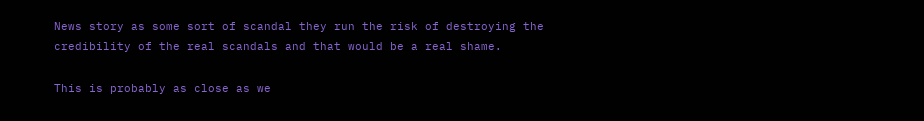News story as some sort of scandal they run the risk of destroying the credibility of the real scandals and that would be a real shame.

This is probably as close as we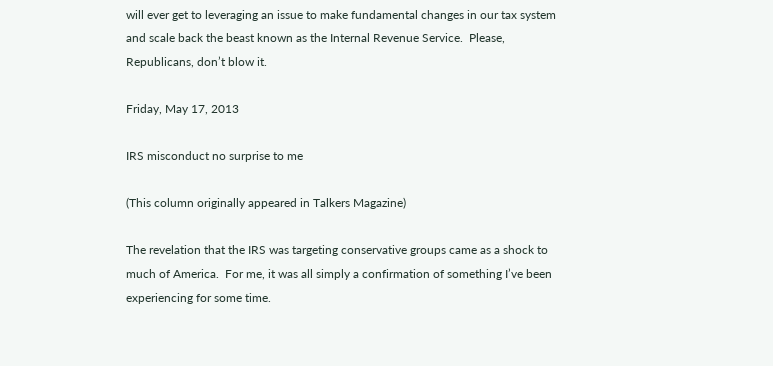will ever get to leveraging an issue to make fundamental changes in our tax system and scale back the beast known as the Internal Revenue Service.  Please, Republicans, don’t blow it.

Friday, May 17, 2013

IRS misconduct no surprise to me

(This column originally appeared in Talkers Magazine)

The revelation that the IRS was targeting conservative groups came as a shock to much of America.  For me, it was all simply a confirmation of something I’ve been experiencing for some time.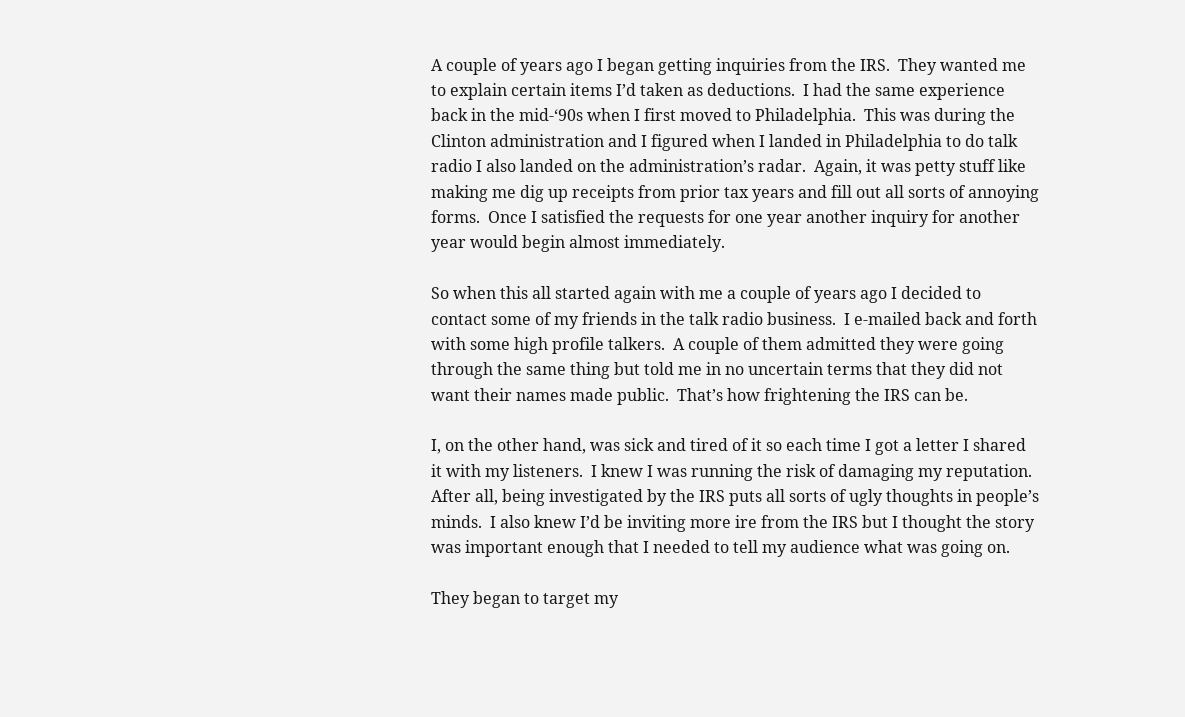A couple of years ago I began getting inquiries from the IRS.  They wanted me to explain certain items I’d taken as deductions.  I had the same experience back in the mid-‘90s when I first moved to Philadelphia.  This was during the Clinton administration and I figured when I landed in Philadelphia to do talk radio I also landed on the administration’s radar.  Again, it was petty stuff like making me dig up receipts from prior tax years and fill out all sorts of annoying forms.  Once I satisfied the requests for one year another inquiry for another year would begin almost immediately.

So when this all started again with me a couple of years ago I decided to contact some of my friends in the talk radio business.  I e-mailed back and forth with some high profile talkers.  A couple of them admitted they were going through the same thing but told me in no uncertain terms that they did not want their names made public.  That’s how frightening the IRS can be.

I, on the other hand, was sick and tired of it so each time I got a letter I shared it with my listeners.  I knew I was running the risk of damaging my reputation.  After all, being investigated by the IRS puts all sorts of ugly thoughts in people’s minds.  I also knew I’d be inviting more ire from the IRS but I thought the story was important enough that I needed to tell my audience what was going on.

They began to target my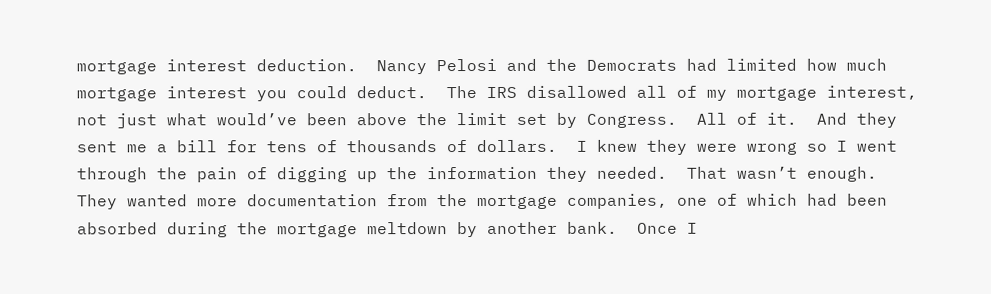mortgage interest deduction.  Nancy Pelosi and the Democrats had limited how much mortgage interest you could deduct.  The IRS disallowed all of my mortgage interest, not just what would’ve been above the limit set by Congress.  All of it.  And they sent me a bill for tens of thousands of dollars.  I knew they were wrong so I went through the pain of digging up the information they needed.  That wasn’t enough.  They wanted more documentation from the mortgage companies, one of which had been absorbed during the mortgage meltdown by another bank.  Once I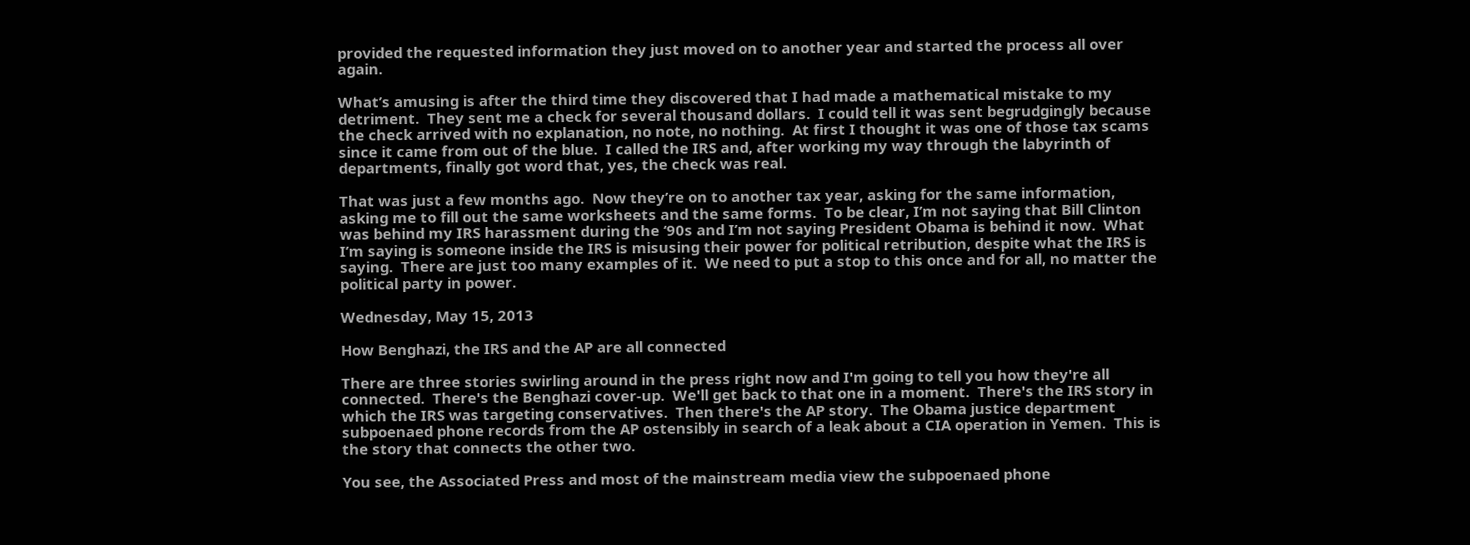provided the requested information they just moved on to another year and started the process all over again.

What’s amusing is after the third time they discovered that I had made a mathematical mistake to my detriment.  They sent me a check for several thousand dollars.  I could tell it was sent begrudgingly because the check arrived with no explanation, no note, no nothing.  At first I thought it was one of those tax scams since it came from out of the blue.  I called the IRS and, after working my way through the labyrinth of departments, finally got word that, yes, the check was real.

That was just a few months ago.  Now they’re on to another tax year, asking for the same information, asking me to fill out the same worksheets and the same forms.  To be clear, I’m not saying that Bill Clinton was behind my IRS harassment during the ‘90s and I’m not saying President Obama is behind it now.  What I’m saying is someone inside the IRS is misusing their power for political retribution, despite what the IRS is saying.  There are just too many examples of it.  We need to put a stop to this once and for all, no matter the political party in power.

Wednesday, May 15, 2013

How Benghazi, the IRS and the AP are all connected

There are three stories swirling around in the press right now and I'm going to tell you how they're all connected.  There's the Benghazi cover-up.  We'll get back to that one in a moment.  There's the IRS story in which the IRS was targeting conservatives.  Then there's the AP story.  The Obama justice department subpoenaed phone records from the AP ostensibly in search of a leak about a CIA operation in Yemen.  This is the story that connects the other two.

You see, the Associated Press and most of the mainstream media view the subpoenaed phone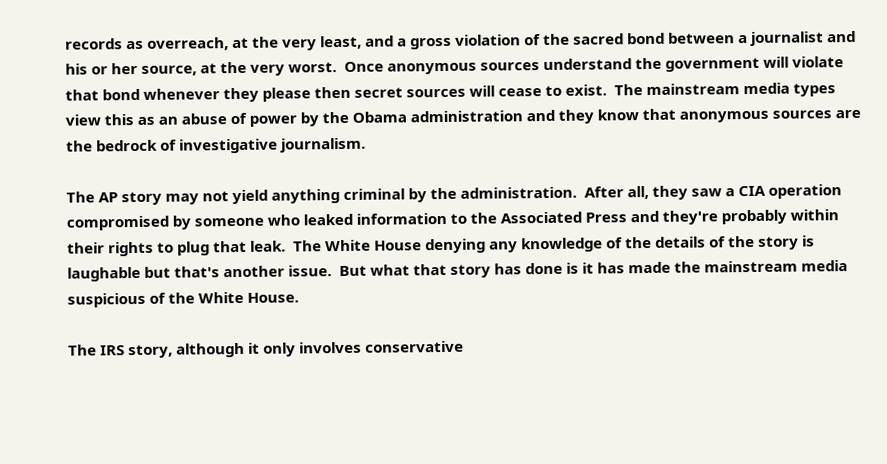records as overreach, at the very least, and a gross violation of the sacred bond between a journalist and his or her source, at the very worst.  Once anonymous sources understand the government will violate that bond whenever they please then secret sources will cease to exist.  The mainstream media types view this as an abuse of power by the Obama administration and they know that anonymous sources are the bedrock of investigative journalism.

The AP story may not yield anything criminal by the administration.  After all, they saw a CIA operation compromised by someone who leaked information to the Associated Press and they're probably within their rights to plug that leak.  The White House denying any knowledge of the details of the story is laughable but that's another issue.  But what that story has done is it has made the mainstream media suspicious of the White House.

The IRS story, although it only involves conservative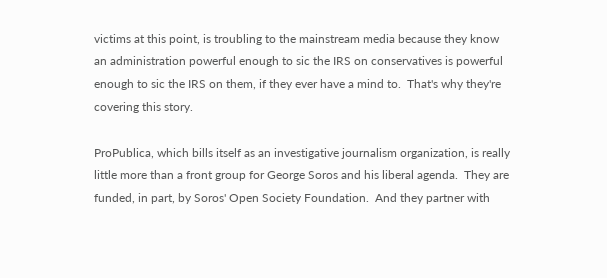victims at this point, is troubling to the mainstream media because they know an administration powerful enough to sic the IRS on conservatives is powerful enough to sic the IRS on them, if they ever have a mind to.  That's why they're covering this story.

ProPublica, which bills itself as an investigative journalism organization, is really little more than a front group for George Soros and his liberal agenda.  They are funded, in part, by Soros' Open Society Foundation.  And they partner with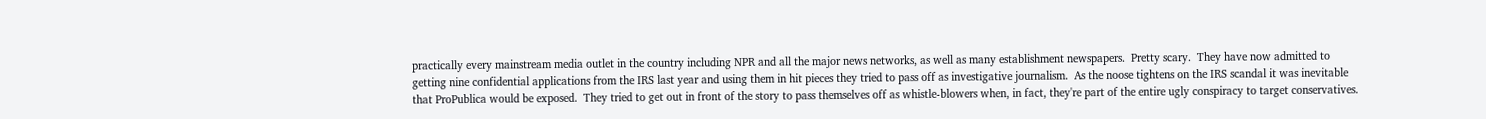practically every mainstream media outlet in the country including NPR and all the major news networks, as well as many establishment newspapers.  Pretty scary.  They have now admitted to getting nine confidential applications from the IRS last year and using them in hit pieces they tried to pass off as investigative journalism.  As the noose tightens on the IRS scandal it was inevitable that ProPublica would be exposed.  They tried to get out in front of the story to pass themselves off as whistle-blowers when, in fact, they're part of the entire ugly conspiracy to target conservatives.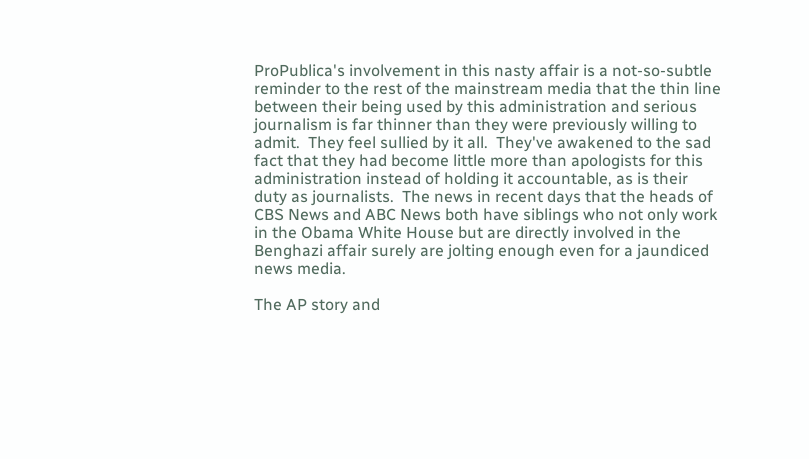ProPublica's involvement in this nasty affair is a not-so-subtle reminder to the rest of the mainstream media that the thin line between their being used by this administration and serious journalism is far thinner than they were previously willing to admit.  They feel sullied by it all.  They've awakened to the sad fact that they had become little more than apologists for this administration instead of holding it accountable, as is their duty as journalists.  The news in recent days that the heads of CBS News and ABC News both have siblings who not only work in the Obama White House but are directly involved in the Benghazi affair surely are jolting enough even for a jaundiced news media.

The AP story and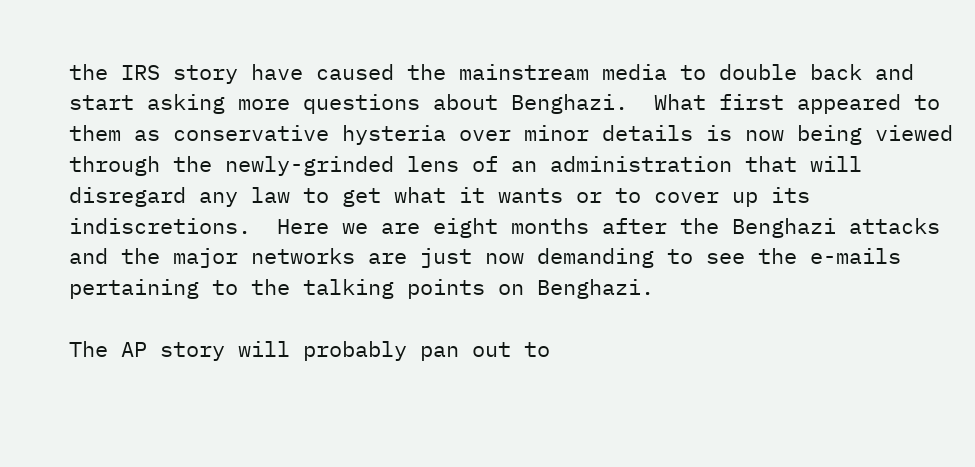the IRS story have caused the mainstream media to double back and start asking more questions about Benghazi.  What first appeared to them as conservative hysteria over minor details is now being viewed through the newly-grinded lens of an administration that will disregard any law to get what it wants or to cover up its indiscretions.  Here we are eight months after the Benghazi attacks and the major networks are just now demanding to see the e-mails pertaining to the talking points on Benghazi.

The AP story will probably pan out to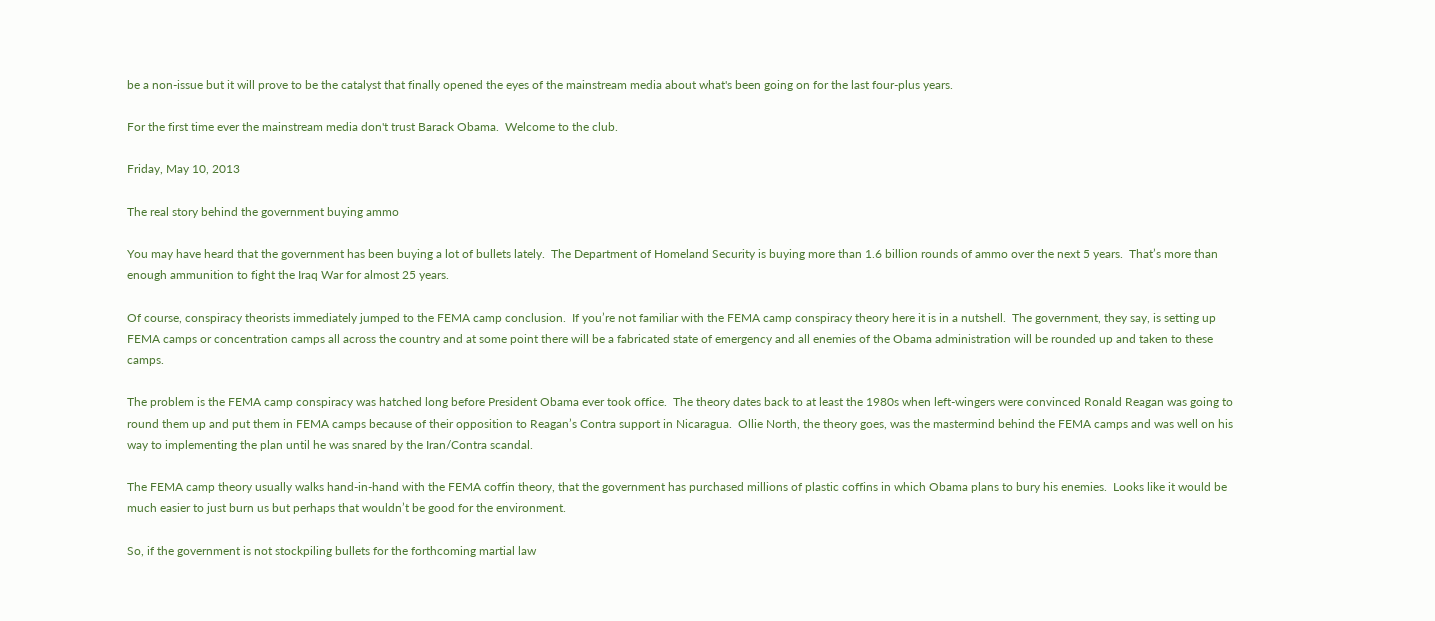be a non-issue but it will prove to be the catalyst that finally opened the eyes of the mainstream media about what's been going on for the last four-plus years.

For the first time ever the mainstream media don't trust Barack Obama.  Welcome to the club.

Friday, May 10, 2013

The real story behind the government buying ammo

You may have heard that the government has been buying a lot of bullets lately.  The Department of Homeland Security is buying more than 1.6 billion rounds of ammo over the next 5 years.  That’s more than enough ammunition to fight the Iraq War for almost 25 years.

Of course, conspiracy theorists immediately jumped to the FEMA camp conclusion.  If you’re not familiar with the FEMA camp conspiracy theory here it is in a nutshell.  The government, they say, is setting up FEMA camps or concentration camps all across the country and at some point there will be a fabricated state of emergency and all enemies of the Obama administration will be rounded up and taken to these camps.

The problem is the FEMA camp conspiracy was hatched long before President Obama ever took office.  The theory dates back to at least the 1980s when left-wingers were convinced Ronald Reagan was going to round them up and put them in FEMA camps because of their opposition to Reagan’s Contra support in Nicaragua.  Ollie North, the theory goes, was the mastermind behind the FEMA camps and was well on his way to implementing the plan until he was snared by the Iran/Contra scandal.

The FEMA camp theory usually walks hand-in-hand with the FEMA coffin theory, that the government has purchased millions of plastic coffins in which Obama plans to bury his enemies.  Looks like it would be much easier to just burn us but perhaps that wouldn’t be good for the environment.

So, if the government is not stockpiling bullets for the forthcoming martial law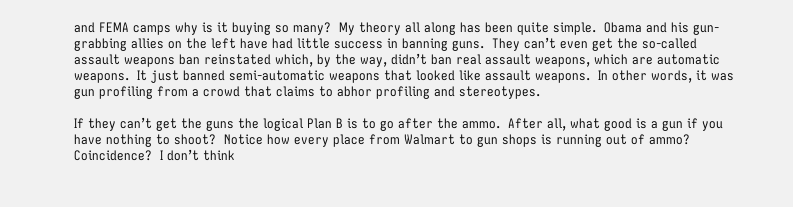and FEMA camps why is it buying so many?  My theory all along has been quite simple.  Obama and his gun-grabbing allies on the left have had little success in banning guns.  They can’t even get the so-called assault weapons ban reinstated which, by the way, didn’t ban real assault weapons, which are automatic weapons.  It just banned semi-automatic weapons that looked like assault weapons.  In other words, it was gun profiling from a crowd that claims to abhor profiling and stereotypes.

If they can’t get the guns the logical Plan B is to go after the ammo.  After all, what good is a gun if you have nothing to shoot?  Notice how every place from Walmart to gun shops is running out of ammo?  Coincidence?  I don’t think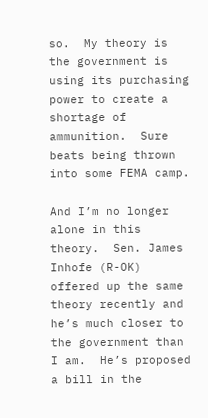so.  My theory is the government is using its purchasing power to create a shortage of ammunition.  Sure beats being thrown into some FEMA camp.

And I’m no longer alone in this theory.  Sen. James Inhofe (R-OK) offered up the same theory recently and he’s much closer to the government than I am.  He’s proposed a bill in the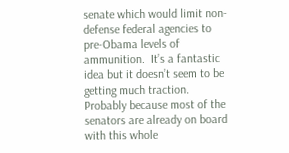senate which would limit non-defense federal agencies to pre-Obama levels of ammunition.  It’s a fantastic idea but it doesn’t seem to be getting much traction.  Probably because most of the senators are already on board with this whole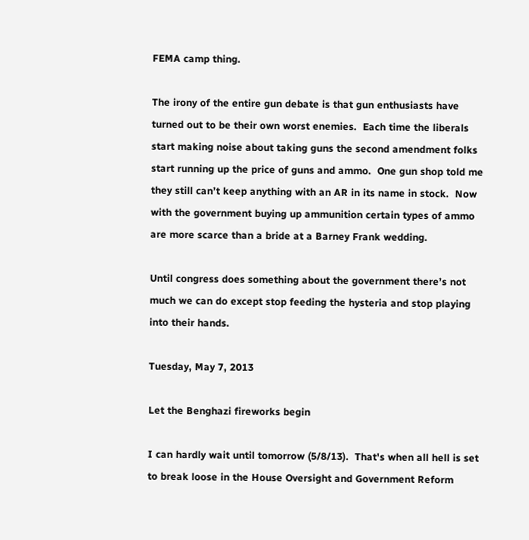FEMA camp thing.

The irony of the entire gun debate is that gun enthusiasts have turned out to be their own worst enemies.  Each time the liberals start making noise about taking guns the second amendment folks start running up the price of guns and ammo.  One gun shop told me they still can’t keep anything with an AR in its name in stock.  Now with the government buying up ammunition certain types of ammo are more scarce than a bride at a Barney Frank wedding.

Until congress does something about the government there’s not much we can do except stop feeding the hysteria and stop playing into their hands.

Tuesday, May 7, 2013

Let the Benghazi fireworks begin

I can hardly wait until tomorrow (5/8/13).  That's when all hell is set to break loose in the House Oversight and Government Reform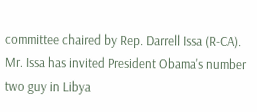committee chaired by Rep. Darrell Issa (R-CA).  Mr. Issa has invited President Obama's number two guy in Libya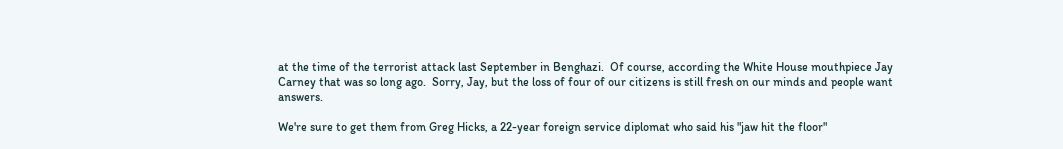at the time of the terrorist attack last September in Benghazi.  Of course, according the White House mouthpiece Jay Carney that was so long ago.  Sorry, Jay, but the loss of four of our citizens is still fresh on our minds and people want answers.

We're sure to get them from Greg Hicks, a 22-year foreign service diplomat who said his "jaw hit the floor"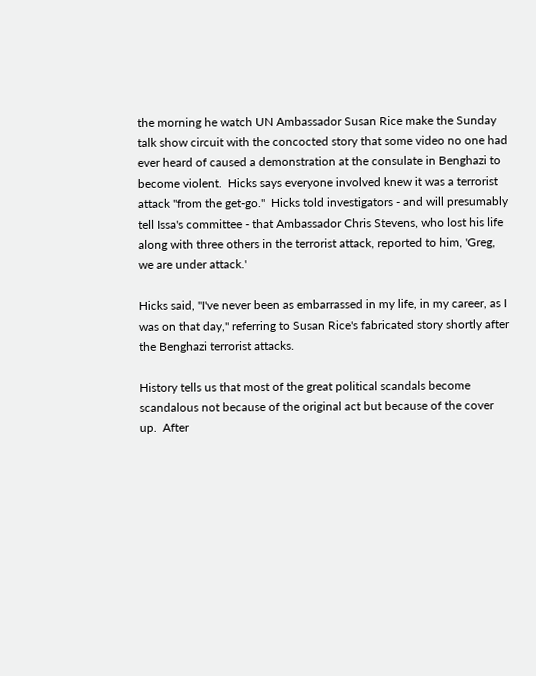the morning he watch UN Ambassador Susan Rice make the Sunday talk show circuit with the concocted story that some video no one had ever heard of caused a demonstration at the consulate in Benghazi to become violent.  Hicks says everyone involved knew it was a terrorist attack "from the get-go."  Hicks told investigators - and will presumably tell Issa's committee - that Ambassador Chris Stevens, who lost his life along with three others in the terrorist attack, reported to him, 'Greg, we are under attack.'

Hicks said, "I've never been as embarrassed in my life, in my career, as I was on that day," referring to Susan Rice's fabricated story shortly after the Benghazi terrorist attacks.

History tells us that most of the great political scandals become scandalous not because of the original act but because of the cover up.  After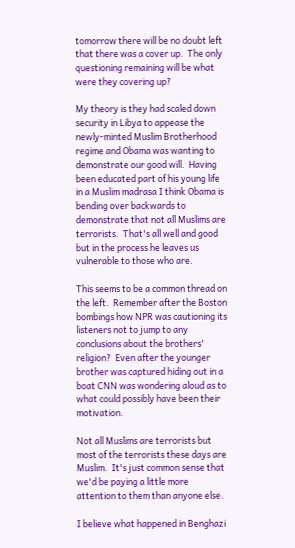tomorrow there will be no doubt left that there was a cover up.  The only questioning remaining will be what were they covering up?

My theory is they had scaled down security in Libya to appease the newly-minted Muslim Brotherhood regime and Obama was wanting to demonstrate our good will.  Having been educated part of his young life in a Muslim madrasa I think Obama is bending over backwards to demonstrate that not all Muslims are terrorists.  That's all well and good but in the process he leaves us vulnerable to those who are.

This seems to be a common thread on the left.  Remember after the Boston bombings how NPR was cautioning its listeners not to jump to any conclusions about the brothers' religion?  Even after the younger brother was captured hiding out in a boat CNN was wondering aloud as to what could possibly have been their motivation.

Not all Muslims are terrorists but most of the terrorists these days are Muslim.  It's just common sense that we'd be paying a little more attention to them than anyone else.

I believe what happened in Benghazi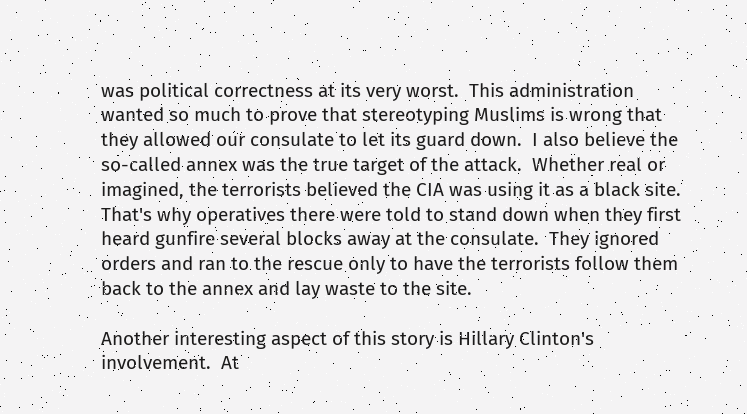was political correctness at its very worst.  This administration wanted so much to prove that stereotyping Muslims is wrong that they allowed our consulate to let its guard down.  I also believe the so-called annex was the true target of the attack.  Whether real or imagined, the terrorists believed the CIA was using it as a black site.  That's why operatives there were told to stand down when they first heard gunfire several blocks away at the consulate.  They ignored orders and ran to the rescue only to have the terrorists follow them back to the annex and lay waste to the site.

Another interesting aspect of this story is Hillary Clinton's involvement.  At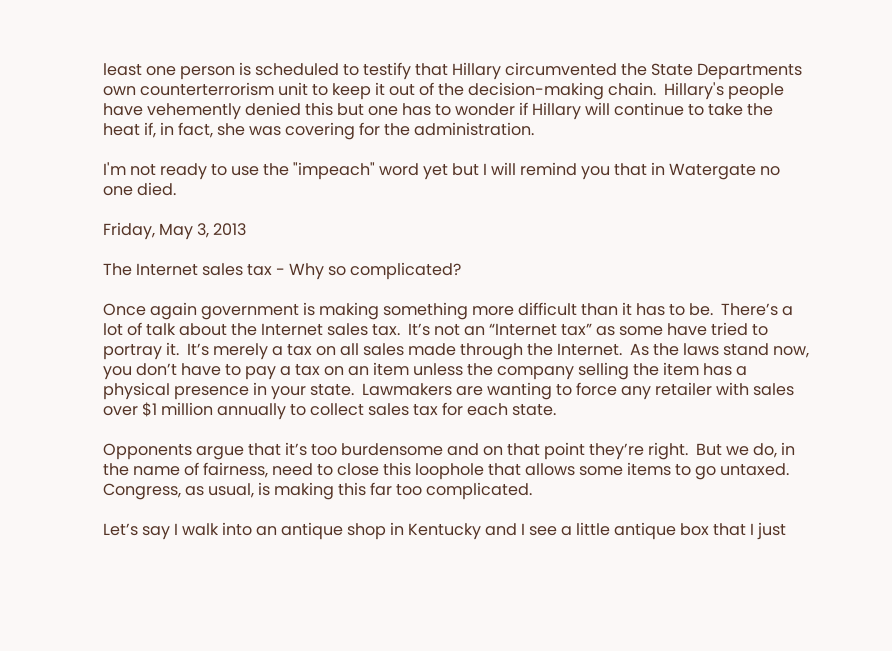least one person is scheduled to testify that Hillary circumvented the State Departments own counterterrorism unit to keep it out of the decision-making chain.  Hillary's people have vehemently denied this but one has to wonder if Hillary will continue to take the heat if, in fact, she was covering for the administration.

I'm not ready to use the "impeach" word yet but I will remind you that in Watergate no one died.

Friday, May 3, 2013

The Internet sales tax - Why so complicated?

Once again government is making something more difficult than it has to be.  There’s a lot of talk about the Internet sales tax.  It’s not an “Internet tax” as some have tried to portray it.  It’s merely a tax on all sales made through the Internet.  As the laws stand now, you don’t have to pay a tax on an item unless the company selling the item has a physical presence in your state.  Lawmakers are wanting to force any retailer with sales over $1 million annually to collect sales tax for each state.

Opponents argue that it’s too burdensome and on that point they’re right.  But we do, in the name of fairness, need to close this loophole that allows some items to go untaxed.  Congress, as usual, is making this far too complicated.

Let’s say I walk into an antique shop in Kentucky and I see a little antique box that I just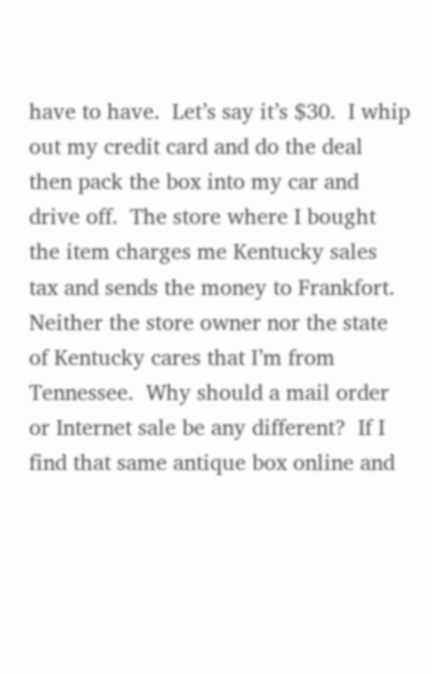have to have.  Let’s say it’s $30.  I whip out my credit card and do the deal then pack the box into my car and drive off.  The store where I bought the item charges me Kentucky sales tax and sends the money to Frankfort.  Neither the store owner nor the state of Kentucky cares that I’m from Tennessee.  Why should a mail order or Internet sale be any different?  If I find that same antique box online and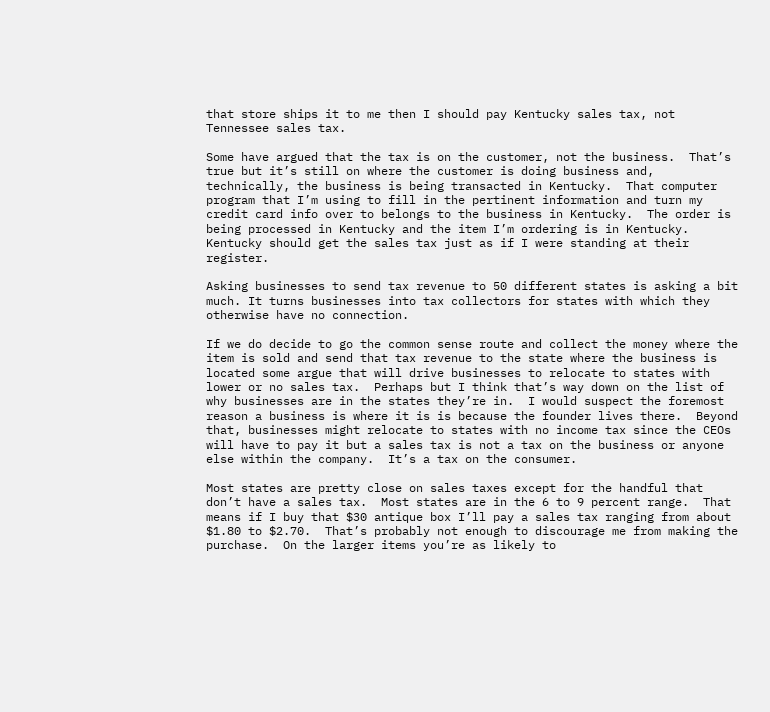that store ships it to me then I should pay Kentucky sales tax, not Tennessee sales tax.

Some have argued that the tax is on the customer, not the business.  That’s true but it’s still on where the customer is doing business and, technically, the business is being transacted in Kentucky.  That computer program that I’m using to fill in the pertinent information and turn my credit card info over to belongs to the business in Kentucky.  The order is being processed in Kentucky and the item I’m ordering is in Kentucky.  Kentucky should get the sales tax just as if I were standing at their register.

Asking businesses to send tax revenue to 50 different states is asking a bit much. It turns businesses into tax collectors for states with which they otherwise have no connection.

If we do decide to go the common sense route and collect the money where the item is sold and send that tax revenue to the state where the business is located some argue that will drive businesses to relocate to states with lower or no sales tax.  Perhaps but I think that’s way down on the list of why businesses are in the states they’re in.  I would suspect the foremost reason a business is where it is is because the founder lives there.  Beyond that, businesses might relocate to states with no income tax since the CEOs will have to pay it but a sales tax is not a tax on the business or anyone else within the company.  It’s a tax on the consumer.

Most states are pretty close on sales taxes except for the handful that don’t have a sales tax.  Most states are in the 6 to 9 percent range.  That means if I buy that $30 antique box I’ll pay a sales tax ranging from about $1.80 to $2.70.  That’s probably not enough to discourage me from making the purchase.  On the larger items you’re as likely to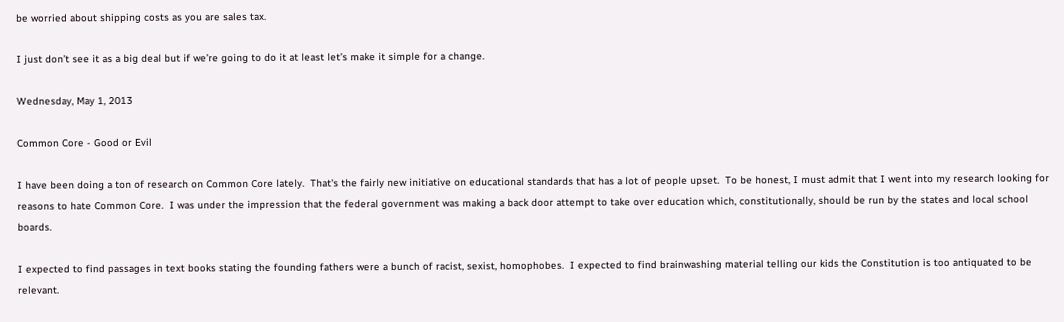be worried about shipping costs as you are sales tax.

I just don’t see it as a big deal but if we’re going to do it at least let’s make it simple for a change.

Wednesday, May 1, 2013

Common Core - Good or Evil

I have been doing a ton of research on Common Core lately.  That's the fairly new initiative on educational standards that has a lot of people upset.  To be honest, I must admit that I went into my research looking for reasons to hate Common Core.  I was under the impression that the federal government was making a back door attempt to take over education which, constitutionally, should be run by the states and local school boards.

I expected to find passages in text books stating the founding fathers were a bunch of racist, sexist, homophobes.  I expected to find brainwashing material telling our kids the Constitution is too antiquated to be relevant.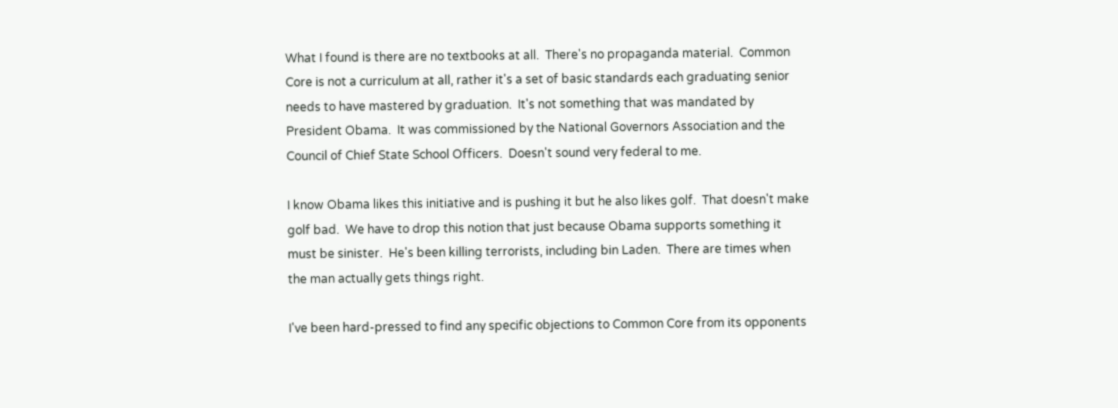What I found is there are no textbooks at all.  There's no propaganda material.  Common Core is not a curriculum at all, rather it's a set of basic standards each graduating senior needs to have mastered by graduation.  It's not something that was mandated by President Obama.  It was commissioned by the National Governors Association and the Council of Chief State School Officers.  Doesn't sound very federal to me.

I know Obama likes this initiative and is pushing it but he also likes golf.  That doesn't make golf bad.  We have to drop this notion that just because Obama supports something it must be sinister.  He's been killing terrorists, including bin Laden.  There are times when the man actually gets things right.

I've been hard-pressed to find any specific objections to Common Core from its opponents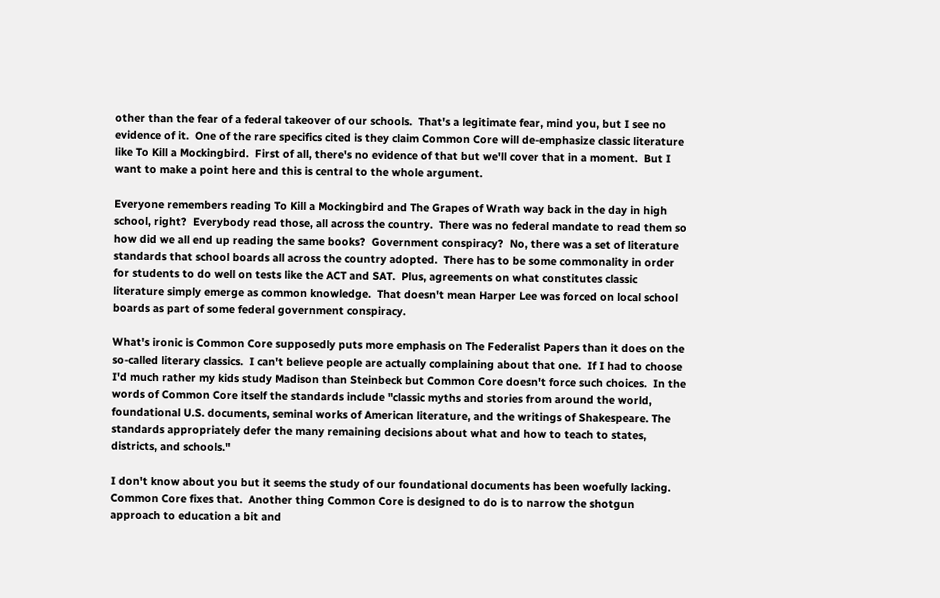other than the fear of a federal takeover of our schools.  That's a legitimate fear, mind you, but I see no evidence of it.  One of the rare specifics cited is they claim Common Core will de-emphasize classic literature like To Kill a Mockingbird.  First of all, there's no evidence of that but we'll cover that in a moment.  But I want to make a point here and this is central to the whole argument.

Everyone remembers reading To Kill a Mockingbird and The Grapes of Wrath way back in the day in high school, right?  Everybody read those, all across the country.  There was no federal mandate to read them so how did we all end up reading the same books?  Government conspiracy?  No, there was a set of literature standards that school boards all across the country adopted.  There has to be some commonality in order for students to do well on tests like the ACT and SAT.  Plus, agreements on what constitutes classic literature simply emerge as common knowledge.  That doesn't mean Harper Lee was forced on local school boards as part of some federal government conspiracy.

What's ironic is Common Core supposedly puts more emphasis on The Federalist Papers than it does on the so-called literary classics.  I can't believe people are actually complaining about that one.  If I had to choose I'd much rather my kids study Madison than Steinbeck but Common Core doesn't force such choices.  In the words of Common Core itself the standards include "classic myths and stories from around the world, foundational U.S. documents, seminal works of American literature, and the writings of Shakespeare. The standards appropriately defer the many remaining decisions about what and how to teach to states, districts, and schools."

I don't know about you but it seems the study of our foundational documents has been woefully lacking.  Common Core fixes that.  Another thing Common Core is designed to do is to narrow the shotgun approach to education a bit and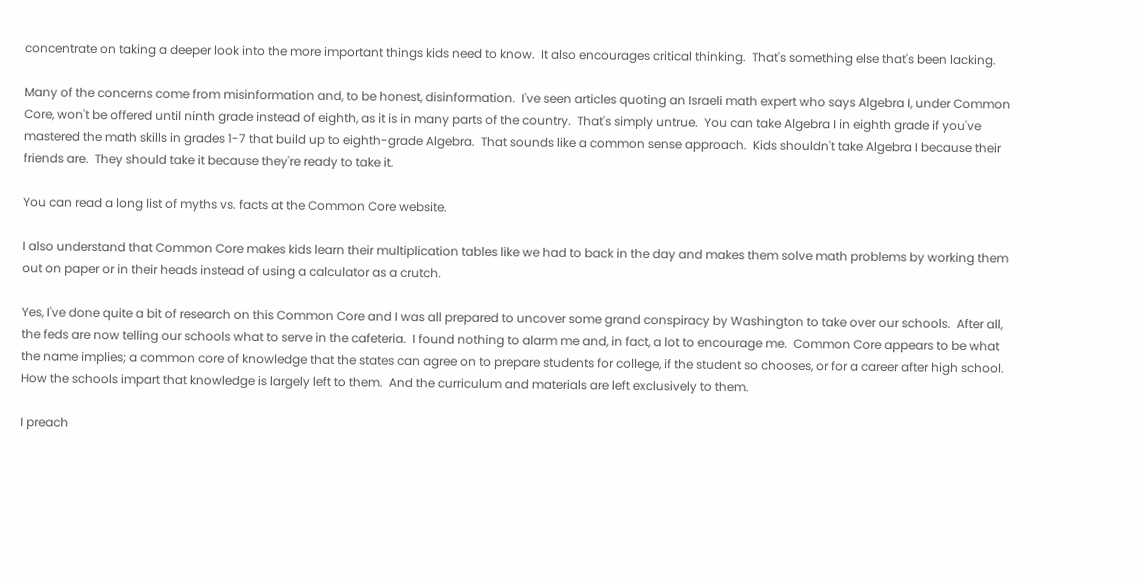concentrate on taking a deeper look into the more important things kids need to know.  It also encourages critical thinking.  That's something else that's been lacking.

Many of the concerns come from misinformation and, to be honest, disinformation.  I've seen articles quoting an Israeli math expert who says Algebra I, under Common Core, won't be offered until ninth grade instead of eighth, as it is in many parts of the country.  That's simply untrue.  You can take Algebra I in eighth grade if you've mastered the math skills in grades 1-7 that build up to eighth-grade Algebra.  That sounds like a common sense approach.  Kids shouldn't take Algebra I because their friends are.  They should take it because they're ready to take it.

You can read a long list of myths vs. facts at the Common Core website.

I also understand that Common Core makes kids learn their multiplication tables like we had to back in the day and makes them solve math problems by working them out on paper or in their heads instead of using a calculator as a crutch.

Yes, I've done quite a bit of research on this Common Core and I was all prepared to uncover some grand conspiracy by Washington to take over our schools.  After all, the feds are now telling our schools what to serve in the cafeteria.  I found nothing to alarm me and, in fact, a lot to encourage me.  Common Core appears to be what the name implies; a common core of knowledge that the states can agree on to prepare students for college, if the student so chooses, or for a career after high school.  How the schools impart that knowledge is largely left to them.  And the curriculum and materials are left exclusively to them.

I preach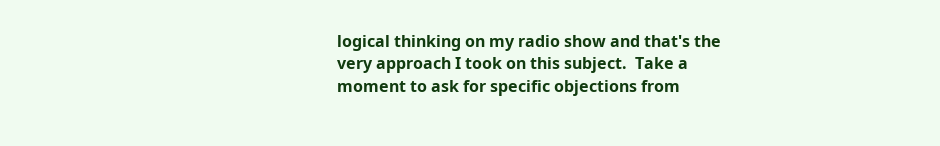logical thinking on my radio show and that's the very approach I took on this subject.  Take a moment to ask for specific objections from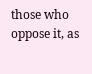those who oppose it, as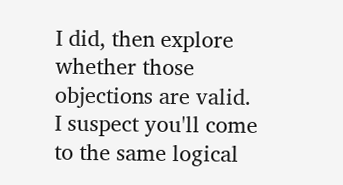I did, then explore whether those objections are valid.  I suspect you'll come to the same logical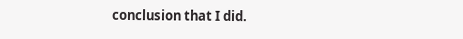conclusion that I did.